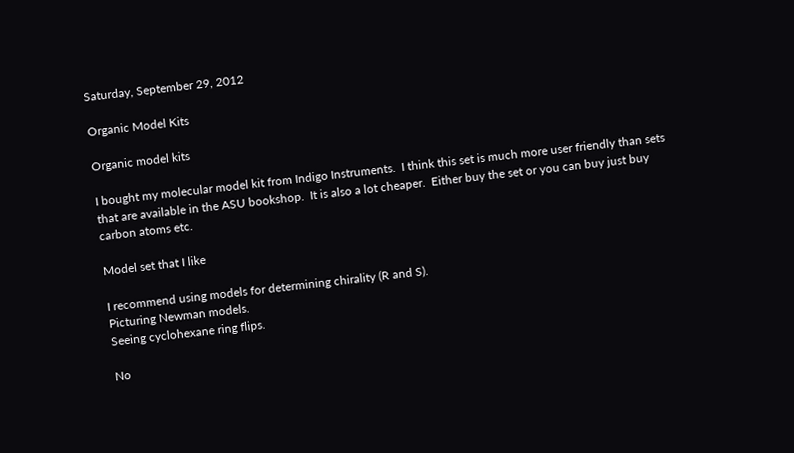Saturday, September 29, 2012

Organic Model Kits

Organic model kits

I bought my molecular model kit from Indigo Instruments.  I think this set is much more user friendly than sets that are available in the ASU bookshop.  It is also a lot cheaper.  Either buy the set or you can buy just buy carbon atoms etc.

Model set that I like

I recommend using models for determining chirality (R and S).
Picturing Newman models.
Seeing cyclohexane ring flips.

No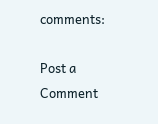comments:

Post a Comment